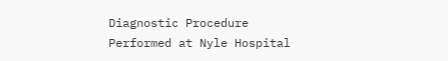Diagnostic Procedure Performed at Nyle Hospital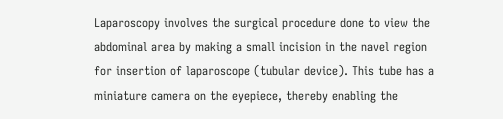Laparoscopy involves the surgical procedure done to view the abdominal area by making a small incision in the navel region for insertion of laparoscope (tubular device). This tube has a miniature camera on the eyepiece, thereby enabling the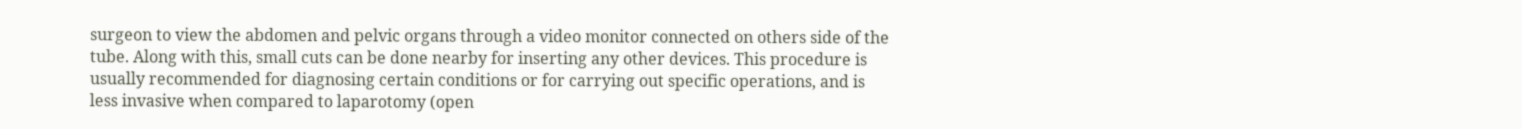surgeon to view the abdomen and pelvic organs through a video monitor connected on others side of the tube. Along with this, small cuts can be done nearby for inserting any other devices. This procedure is usually recommended for diagnosing certain conditions or for carrying out specific operations, and is less invasive when compared to laparotomy (open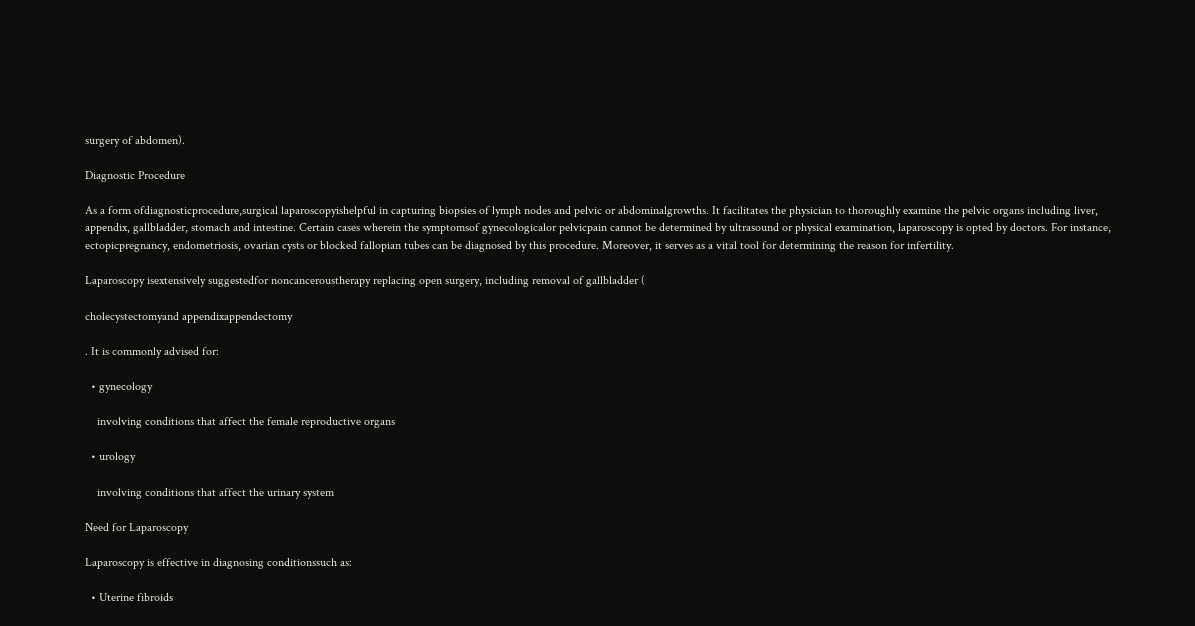surgery of abdomen).

Diagnostic Procedure

As a form ofdiagnosticprocedure,surgical laparoscopyishelpful in capturing biopsies of lymph nodes and pelvic or abdominalgrowths. It facilitates the physician to thoroughly examine the pelvic organs including liver, appendix, gallbladder, stomach and intestine. Certain cases wherein the symptomsof gynecologicalor pelvicpain cannot be determined by ultrasound or physical examination, laparoscopy is opted by doctors. For instance, ectopicpregnancy, endometriosis, ovarian cysts or blocked fallopian tubes can be diagnosed by this procedure. Moreover, it serves as a vital tool for determining the reason for infertility.

Laparoscopy isextensively suggestedfor noncanceroustherapy replacing open surgery, including removal of gallbladder (

cholecystectomyand appendixappendectomy

. It is commonly advised for:

  • gynecology

    involving conditions that affect the female reproductive organs

  • urology

    involving conditions that affect the urinary system

Need for Laparoscopy

Laparoscopy is effective in diagnosing conditionssuch as:

  • Uterine fibroids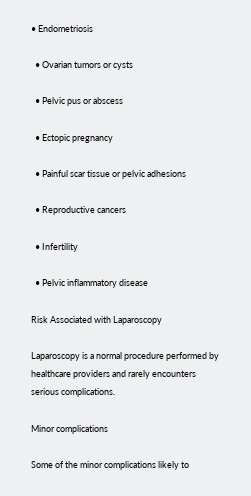• Endometriosis

  • Ovarian tumors or cysts

  • Pelvic pus or abscess

  • Ectopic pregnancy

  • Painful scar tissue or pelvic adhesions

  • Reproductive cancers

  • Infertility

  • Pelvic inflammatory disease

Risk Associated with Laparoscopy

Laparoscopy is a normal procedure performed by healthcare providers and rarely encounters serious complications.

Minor complications

Some of the minor complications likely to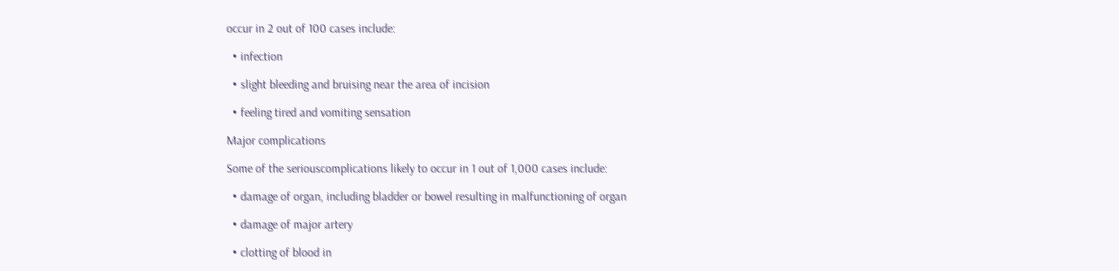occur in 2 out of 100 cases include:

  • infection

  • slight bleeding and bruising near the area of incision

  • feeling tired and vomiting sensation

Major complications

Some of the seriouscomplications likely to occur in 1 out of 1,000 cases include:

  • damage of organ, including bladder or bowel resulting in malfunctioning of organ

  • damage of major artery

  • clotting of blood in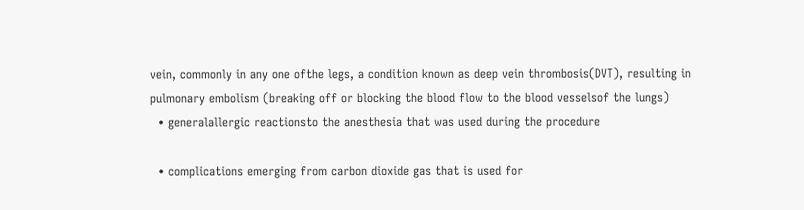vein, commonly in any one ofthe legs, a condition known as deep vein thrombosis(DVT), resulting in pulmonary embolism (breaking off or blocking the blood flow to the blood vesselsof the lungs)
  • generalallergic reactionsto the anesthesia that was used during the procedure

  • complications emerging from carbon dioxide gas that is used for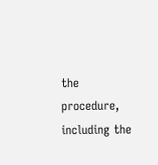the procedure, including the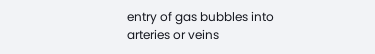entry of gas bubbles into arteries or veins